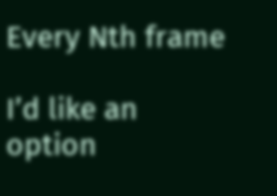Every Nth frame

I’d like an option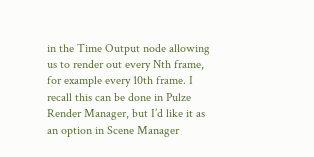in the Time Output node allowing us to render out every Nth frame, for example every 10th frame. I recall this can be done in Pulze Render Manager, but I’d like it as an option in Scene Manager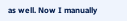as well. Now I manually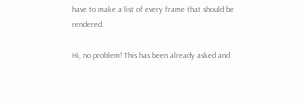have to make a list of every frame that should be rendered.

Hi, no problem! This has been already asked and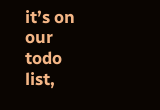it’s on our todo list,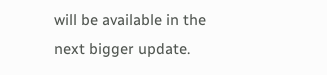will be available in the next bigger update.